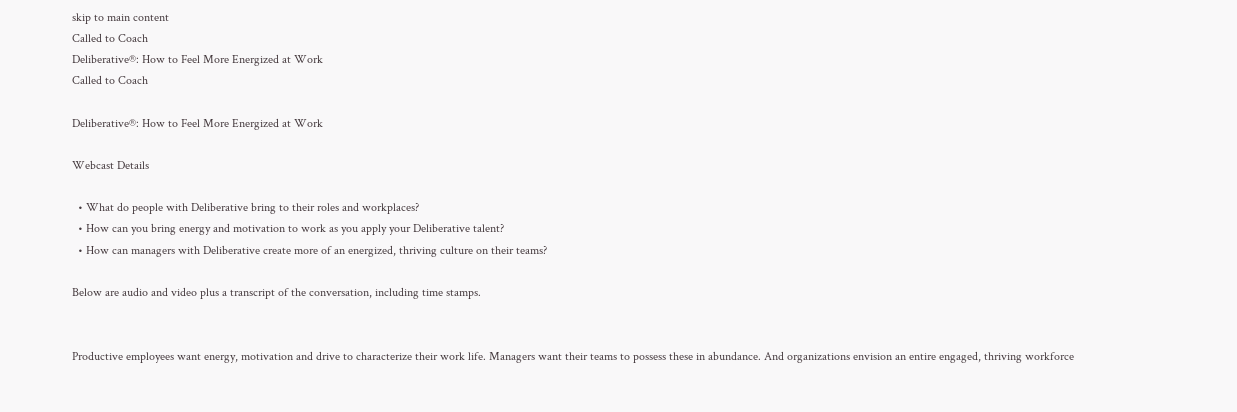skip to main content
Called to Coach
Deliberative®: How to Feel More Energized at Work
Called to Coach

Deliberative®: How to Feel More Energized at Work

Webcast Details

  • What do people with Deliberative bring to their roles and workplaces?
  • How can you bring energy and motivation to work as you apply your Deliberative talent?
  • How can managers with Deliberative create more of an energized, thriving culture on their teams?

Below are audio and video plus a transcript of the conversation, including time stamps.


Productive employees want energy, motivation and drive to characterize their work life. Managers want their teams to possess these in abundance. And organizations envision an entire engaged, thriving workforce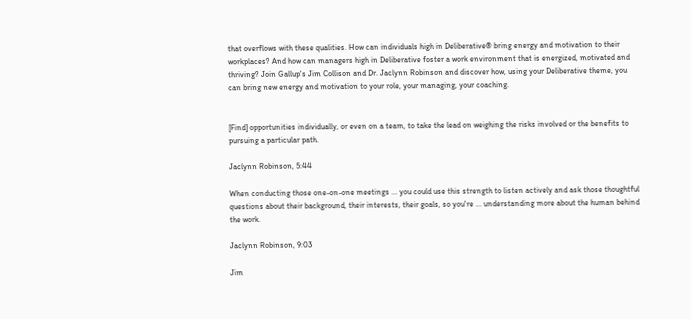that overflows with these qualities. How can individuals high in Deliberative® bring energy and motivation to their workplaces? And how can managers high in Deliberative foster a work environment that is energized, motivated and thriving? Join Gallup's Jim Collison and Dr. Jaclynn Robinson and discover how, using your Deliberative theme, you can bring new energy and motivation to your role, your managing, your coaching.


[Find] opportunities individually, or even on a team, to take the lead on weighing the risks involved or the benefits to pursuing a particular path.

Jaclynn Robinson, 5:44

When conducting those one-on-one meetings ... you could use this strength to listen actively and ask those thoughtful questions about their background, their interests, their goals, so you're ... understanding more about the human behind the work.

Jaclynn Robinson, 9:03

Jim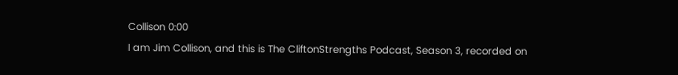Collison 0:00
I am Jim Collison, and this is The CliftonStrengths Podcast, Season 3, recorded on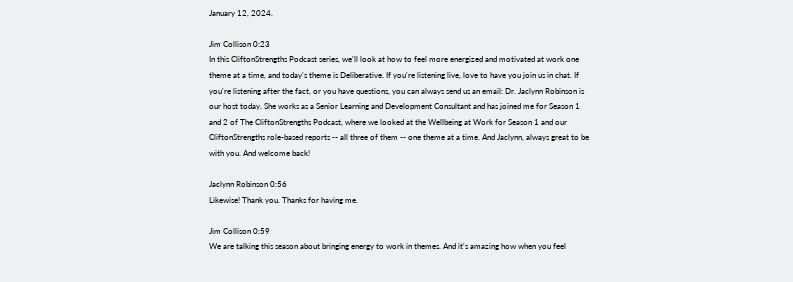January 12, 2024.

Jim Collison 0:23
In this CliftonStrengths Podcast series, we'll look at how to feel more energized and motivated at work one theme at a time, and today's theme is Deliberative. If you're listening live, love to have you join us in chat. If you're listening after the fact, or you have questions, you can always send us an email: Dr. Jaclynn Robinson is our host today. She works as a Senior Learning and Development Consultant and has joined me for Season 1 and 2 of The CliftonStrengths Podcast, where we looked at the Wellbeing at Work for Season 1 and our CliftonStrengths role-based reports -- all three of them -- one theme at a time. And Jaclynn, always great to be with you. And welcome back!

Jaclynn Robinson 0:56
Likewise! Thank you. Thanks for having me.

Jim Collison 0:59
We are talking this season about bringing energy to work in themes. And it's amazing how when you feel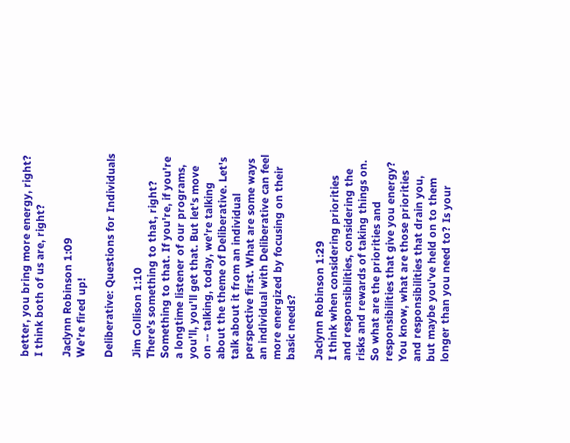better, you bring more energy, right? I think both of us are, right?

Jaclynn Robinson 1:09
We're fired up!

Deliberative: Questions for Individuals

Jim Collison 1:10
There's something to that, right? Something to that. If you're, if you're a longtime listener of our programs, you'll, you'll get that. But let's move on -- talking, today, we're talking about the theme of Deliberative. Let's talk about it from an individual perspective first. What are some ways an individual with Deliberative can feel more energized by focusing on their basic needs?

Jaclynn Robinson 1:29
I think when considering priorities and responsibilities, considering the risks and rewards of taking things on. So what are the priorities and responsibilities that give you energy? You know, what are those priorities and responsibilities that drain you, but maybe you've held on to them longer than you need to? Is your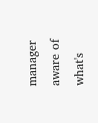manager aware of what's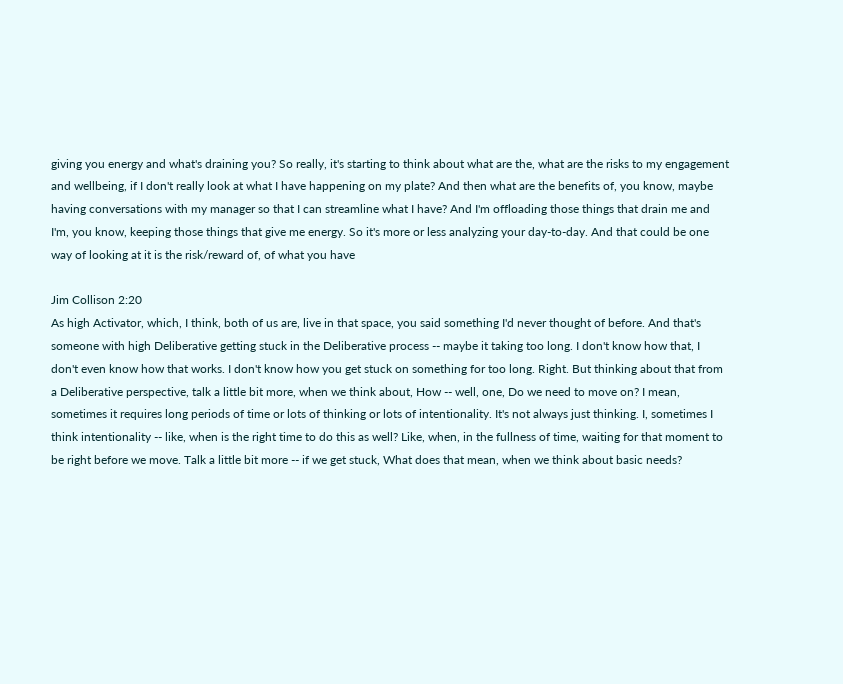giving you energy and what's draining you? So really, it's starting to think about what are the, what are the risks to my engagement and wellbeing, if I don't really look at what I have happening on my plate? And then what are the benefits of, you know, maybe having conversations with my manager so that I can streamline what I have? And I'm offloading those things that drain me and I'm, you know, keeping those things that give me energy. So it's more or less analyzing your day-to-day. And that could be one way of looking at it is the risk/reward of, of what you have

Jim Collison 2:20
As high Activator, which, I think, both of us are, live in that space, you said something I'd never thought of before. And that's someone with high Deliberative getting stuck in the Deliberative process -- maybe it taking too long. I don't know how that, I don't even know how that works. I don't know how you get stuck on something for too long. Right. But thinking about that from a Deliberative perspective, talk a little bit more, when we think about, How -- well, one, Do we need to move on? I mean, sometimes it requires long periods of time or lots of thinking or lots of intentionality. It's not always just thinking. I, sometimes I think intentionality -- like, when is the right time to do this as well? Like, when, in the fullness of time, waiting for that moment to be right before we move. Talk a little bit more -- if we get stuck, What does that mean, when we think about basic needs?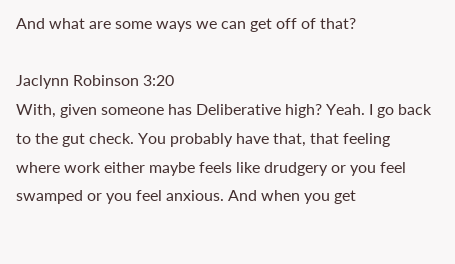And what are some ways we can get off of that?

Jaclynn Robinson 3:20
With, given someone has Deliberative high? Yeah. I go back to the gut check. You probably have that, that feeling where work either maybe feels like drudgery or you feel swamped or you feel anxious. And when you get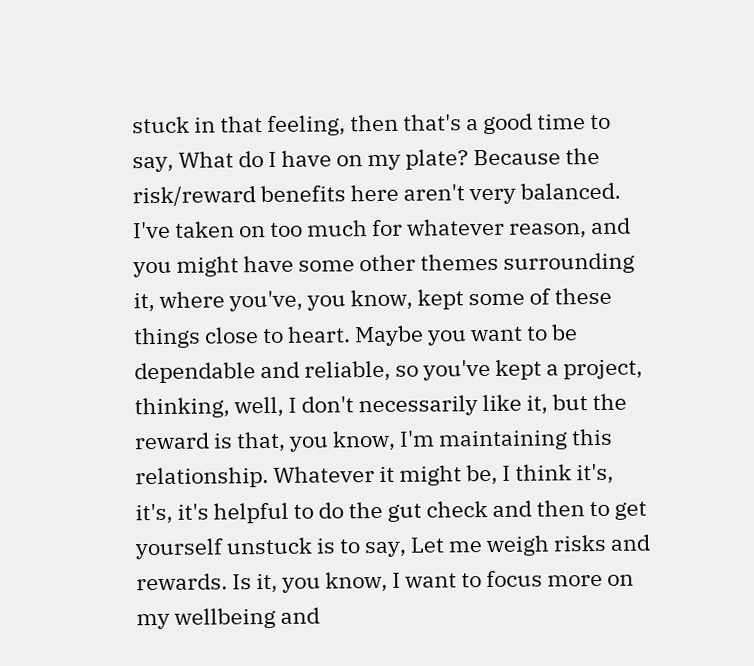stuck in that feeling, then that's a good time to say, What do I have on my plate? Because the risk/reward benefits here aren't very balanced. I've taken on too much for whatever reason, and you might have some other themes surrounding it, where you've, you know, kept some of these things close to heart. Maybe you want to be dependable and reliable, so you've kept a project, thinking, well, I don't necessarily like it, but the reward is that, you know, I'm maintaining this relationship. Whatever it might be, I think it's, it's, it's helpful to do the gut check and then to get yourself unstuck is to say, Let me weigh risks and rewards. Is it, you know, I want to focus more on my wellbeing and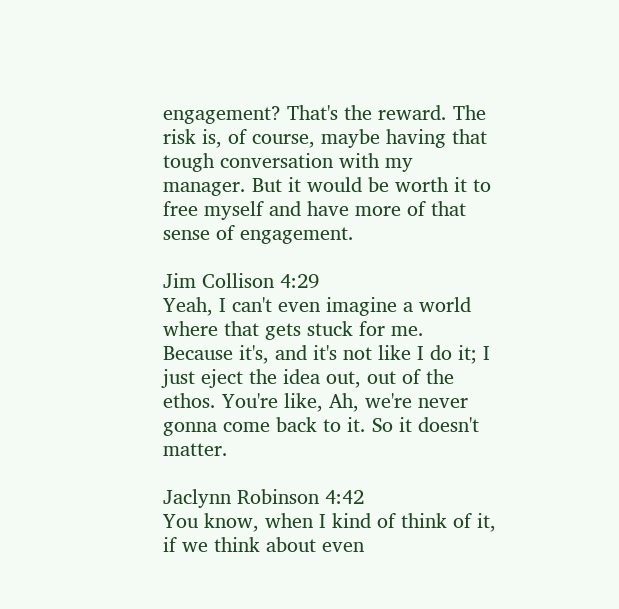engagement? That's the reward. The risk is, of course, maybe having that tough conversation with my manager. But it would be worth it to free myself and have more of that sense of engagement.

Jim Collison 4:29
Yeah, I can't even imagine a world where that gets stuck for me. Because it's, and it's not like I do it; I just eject the idea out, out of the ethos. You're like, Ah, we're never gonna come back to it. So it doesn't matter.

Jaclynn Robinson 4:42
You know, when I kind of think of it, if we think about even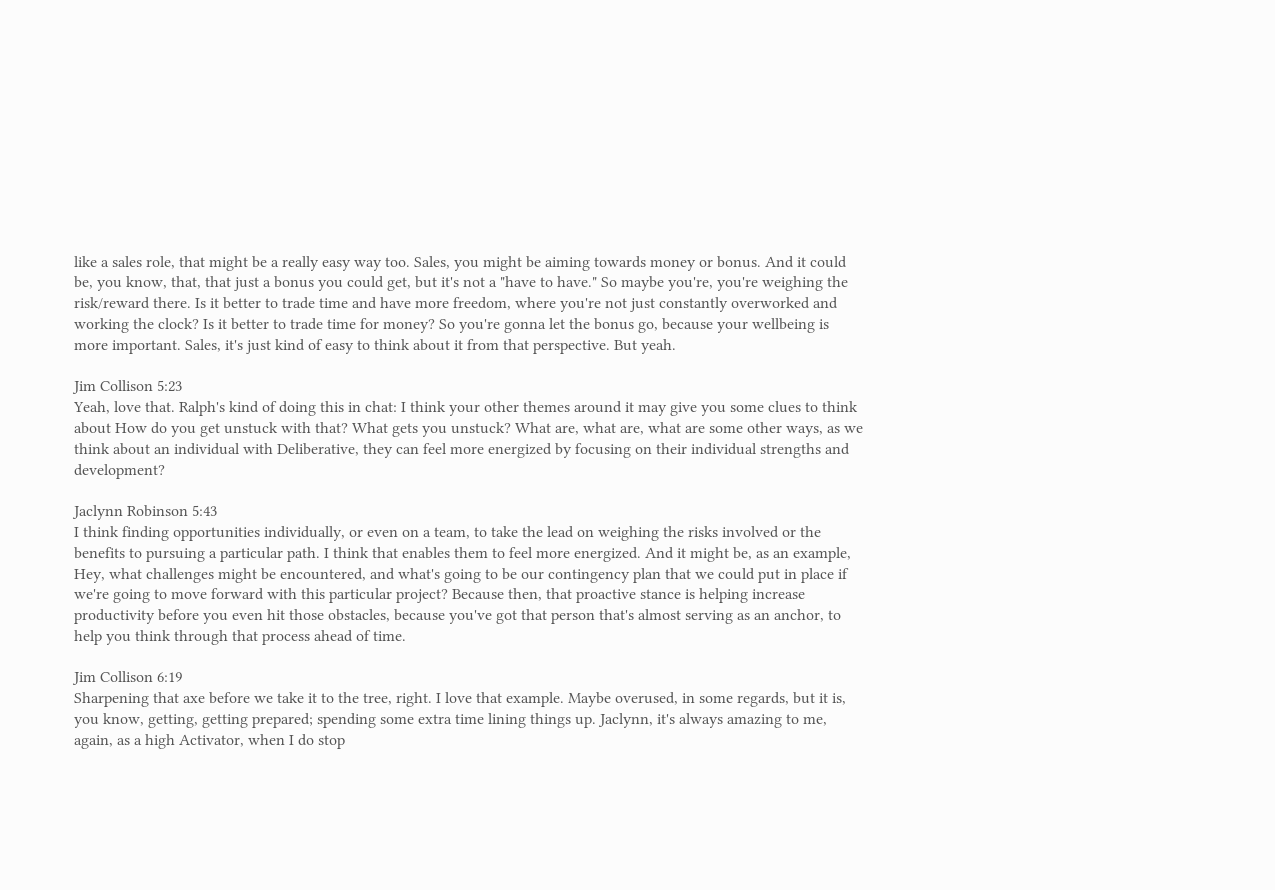like a sales role, that might be a really easy way too. Sales, you might be aiming towards money or bonus. And it could be, you know, that, that just a bonus you could get, but it's not a "have to have." So maybe you're, you're weighing the risk/reward there. Is it better to trade time and have more freedom, where you're not just constantly overworked and working the clock? Is it better to trade time for money? So you're gonna let the bonus go, because your wellbeing is more important. Sales, it's just kind of easy to think about it from that perspective. But yeah.

Jim Collison 5:23
Yeah, love that. Ralph's kind of doing this in chat: I think your other themes around it may give you some clues to think about How do you get unstuck with that? What gets you unstuck? What are, what are, what are some other ways, as we think about an individual with Deliberative, they can feel more energized by focusing on their individual strengths and development?

Jaclynn Robinson 5:43
I think finding opportunities individually, or even on a team, to take the lead on weighing the risks involved or the benefits to pursuing a particular path. I think that enables them to feel more energized. And it might be, as an example, Hey, what challenges might be encountered, and what's going to be our contingency plan that we could put in place if we're going to move forward with this particular project? Because then, that proactive stance is helping increase productivity before you even hit those obstacles, because you've got that person that's almost serving as an anchor, to help you think through that process ahead of time.

Jim Collison 6:19
Sharpening that axe before we take it to the tree, right. I love that example. Maybe overused, in some regards, but it is, you know, getting, getting prepared; spending some extra time lining things up. Jaclynn, it's always amazing to me, again, as a high Activator, when I do stop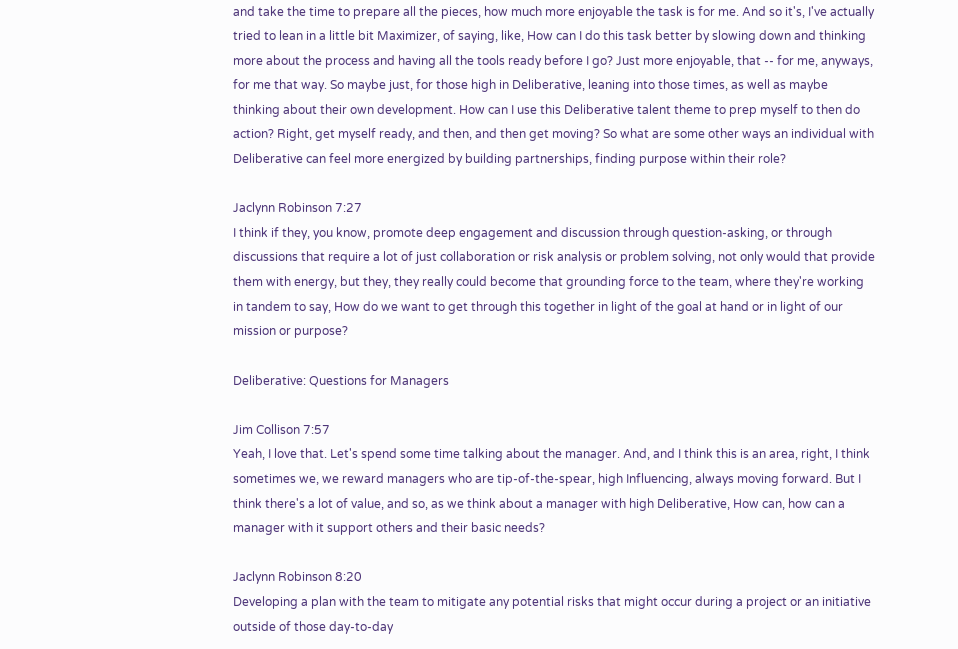and take the time to prepare all the pieces, how much more enjoyable the task is for me. And so it's, I've actually tried to lean in a little bit Maximizer, of saying, like, How can I do this task better by slowing down and thinking more about the process and having all the tools ready before I go? Just more enjoyable, that -- for me, anyways, for me that way. So maybe just, for those high in Deliberative, leaning into those times, as well as maybe thinking about their own development. How can I use this Deliberative talent theme to prep myself to then do action? Right, get myself ready, and then, and then get moving? So what are some other ways an individual with Deliberative can feel more energized by building partnerships, finding purpose within their role?

Jaclynn Robinson 7:27
I think if they, you know, promote deep engagement and discussion through question-asking, or through discussions that require a lot of just collaboration or risk analysis or problem solving, not only would that provide them with energy, but they, they really could become that grounding force to the team, where they're working in tandem to say, How do we want to get through this together in light of the goal at hand or in light of our mission or purpose?

Deliberative: Questions for Managers

Jim Collison 7:57
Yeah, I love that. Let's spend some time talking about the manager. And, and I think this is an area, right, I think sometimes we, we reward managers who are tip-of-the-spear, high Influencing, always moving forward. But I think there's a lot of value, and so, as we think about a manager with high Deliberative, How can, how can a manager with it support others and their basic needs?

Jaclynn Robinson 8:20
Developing a plan with the team to mitigate any potential risks that might occur during a project or an initiative outside of those day-to-day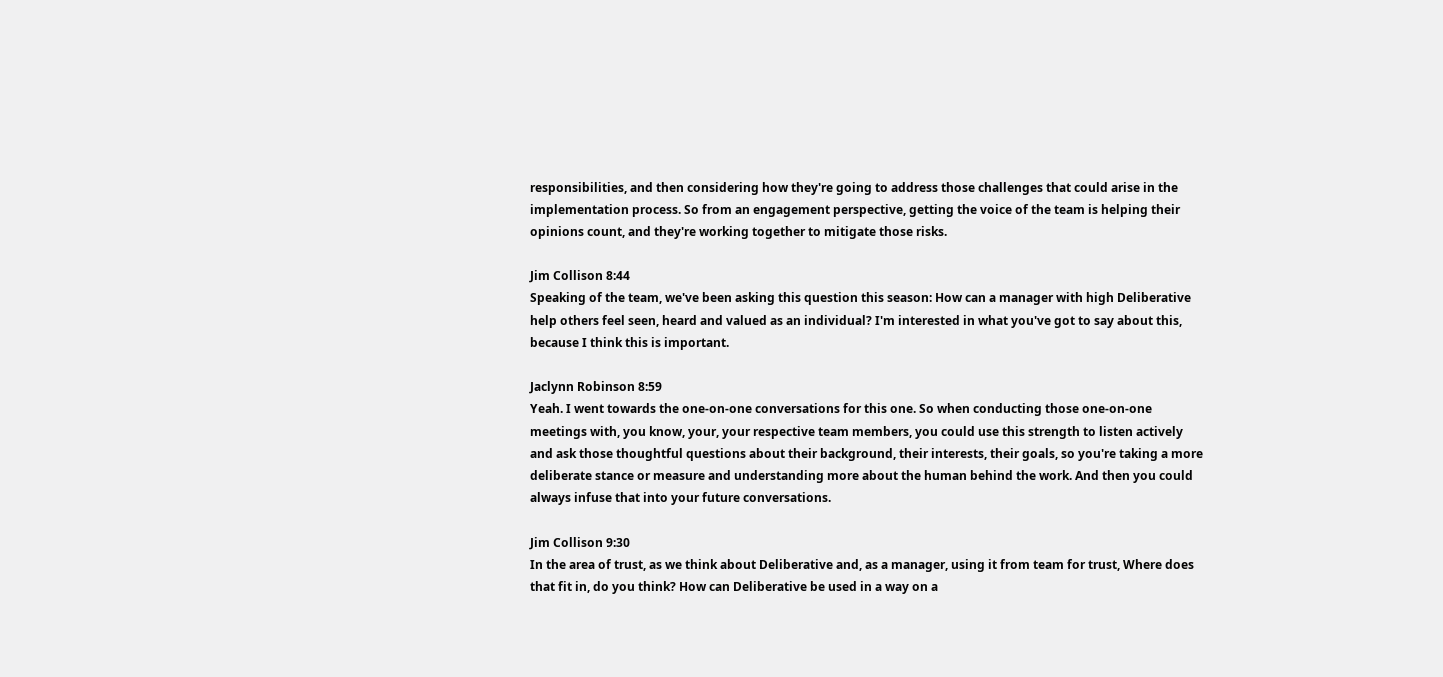responsibilities, and then considering how they're going to address those challenges that could arise in the implementation process. So from an engagement perspective, getting the voice of the team is helping their opinions count, and they're working together to mitigate those risks.

Jim Collison 8:44
Speaking of the team, we've been asking this question this season: How can a manager with high Deliberative help others feel seen, heard and valued as an individual? I'm interested in what you've got to say about this, because I think this is important.

Jaclynn Robinson 8:59
Yeah. I went towards the one-on-one conversations for this one. So when conducting those one-on-one meetings with, you know, your, your respective team members, you could use this strength to listen actively and ask those thoughtful questions about their background, their interests, their goals, so you're taking a more deliberate stance or measure and understanding more about the human behind the work. And then you could always infuse that into your future conversations.

Jim Collison 9:30
In the area of trust, as we think about Deliberative and, as a manager, using it from team for trust, Where does that fit in, do you think? How can Deliberative be used in a way on a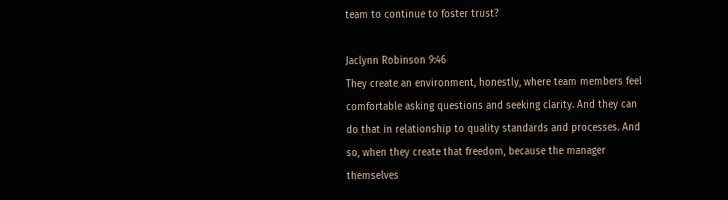team to continue to foster trust?

Jaclynn Robinson 9:46
They create an environment, honestly, where team members feel comfortable asking questions and seeking clarity. And they can do that in relationship to quality standards and processes. And so, when they create that freedom, because the manager themselves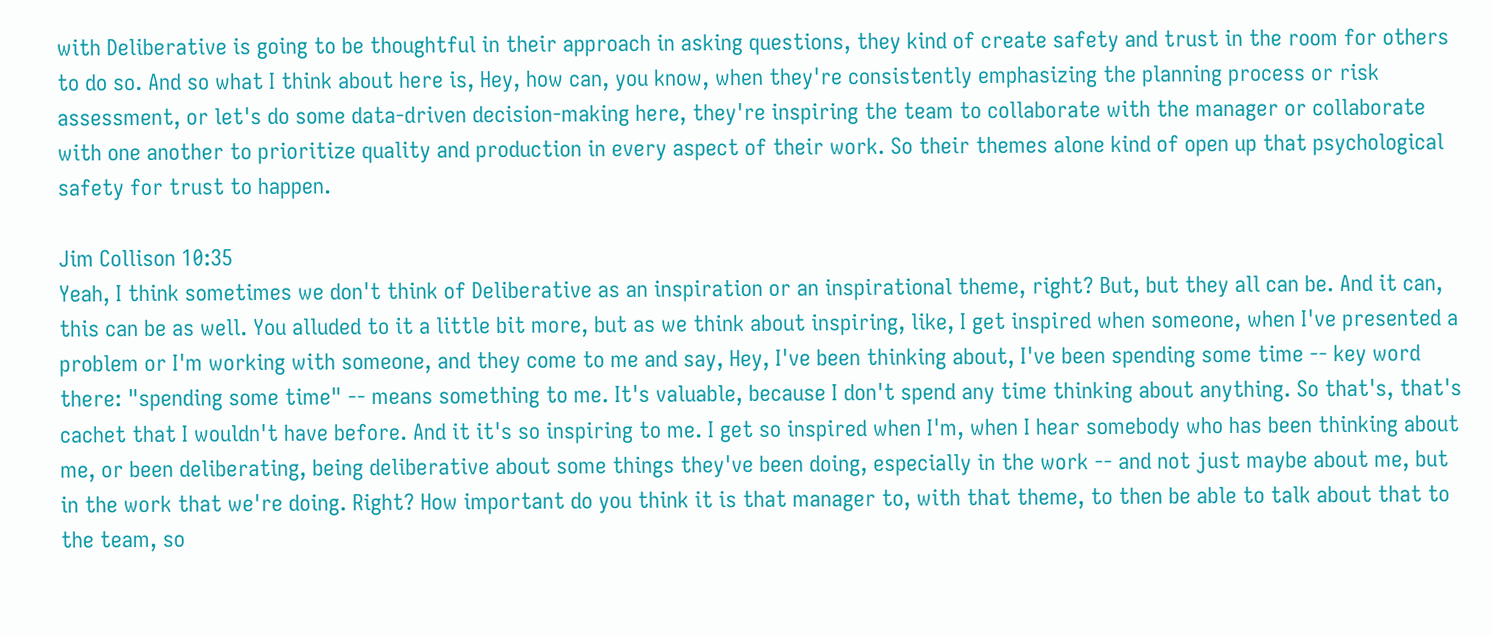with Deliberative is going to be thoughtful in their approach in asking questions, they kind of create safety and trust in the room for others to do so. And so what I think about here is, Hey, how can, you know, when they're consistently emphasizing the planning process or risk assessment, or let's do some data-driven decision-making here, they're inspiring the team to collaborate with the manager or collaborate with one another to prioritize quality and production in every aspect of their work. So their themes alone kind of open up that psychological safety for trust to happen.

Jim Collison 10:35
Yeah, I think sometimes we don't think of Deliberative as an inspiration or an inspirational theme, right? But, but they all can be. And it can, this can be as well. You alluded to it a little bit more, but as we think about inspiring, like, I get inspired when someone, when I've presented a problem or I'm working with someone, and they come to me and say, Hey, I've been thinking about, I've been spending some time -- key word there: "spending some time" -- means something to me. It's valuable, because I don't spend any time thinking about anything. So that's, that's cachet that I wouldn't have before. And it it's so inspiring to me. I get so inspired when I'm, when I hear somebody who has been thinking about me, or been deliberating, being deliberative about some things they've been doing, especially in the work -- and not just maybe about me, but in the work that we're doing. Right? How important do you think it is that manager to, with that theme, to then be able to talk about that to the team, so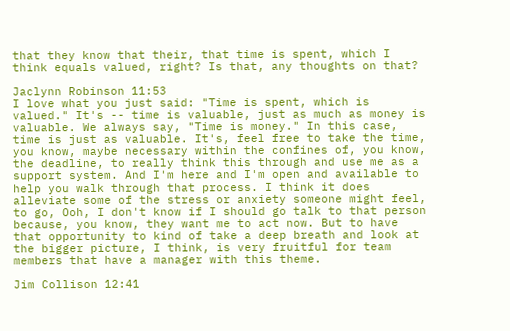that they know that their, that time is spent, which I think equals valued, right? Is that, any thoughts on that?

Jaclynn Robinson 11:53
I love what you just said: "Time is spent, which is valued." It's -- time is valuable, just as much as money is valuable. We always say, "Time is money." In this case, time is just as valuable. It's, feel free to take the time, you know, maybe necessary within the confines of, you know, the deadline, to really think this through and use me as a support system. And I'm here and I'm open and available to help you walk through that process. I think it does alleviate some of the stress or anxiety someone might feel, to go, Ooh, I don't know if I should go talk to that person because, you know, they want me to act now. But to have that opportunity to kind of take a deep breath and look at the bigger picture, I think, is very fruitful for team members that have a manager with this theme.

Jim Collison 12:41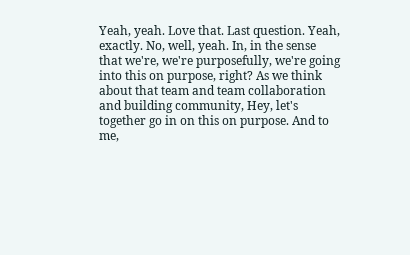Yeah, yeah. Love that. Last question. Yeah, exactly. No, well, yeah. In, in the sense that we're, we're purposefully, we're going into this on purpose, right? As we think about that team and team collaboration and building community, Hey, let's together go in on this on purpose. And to me,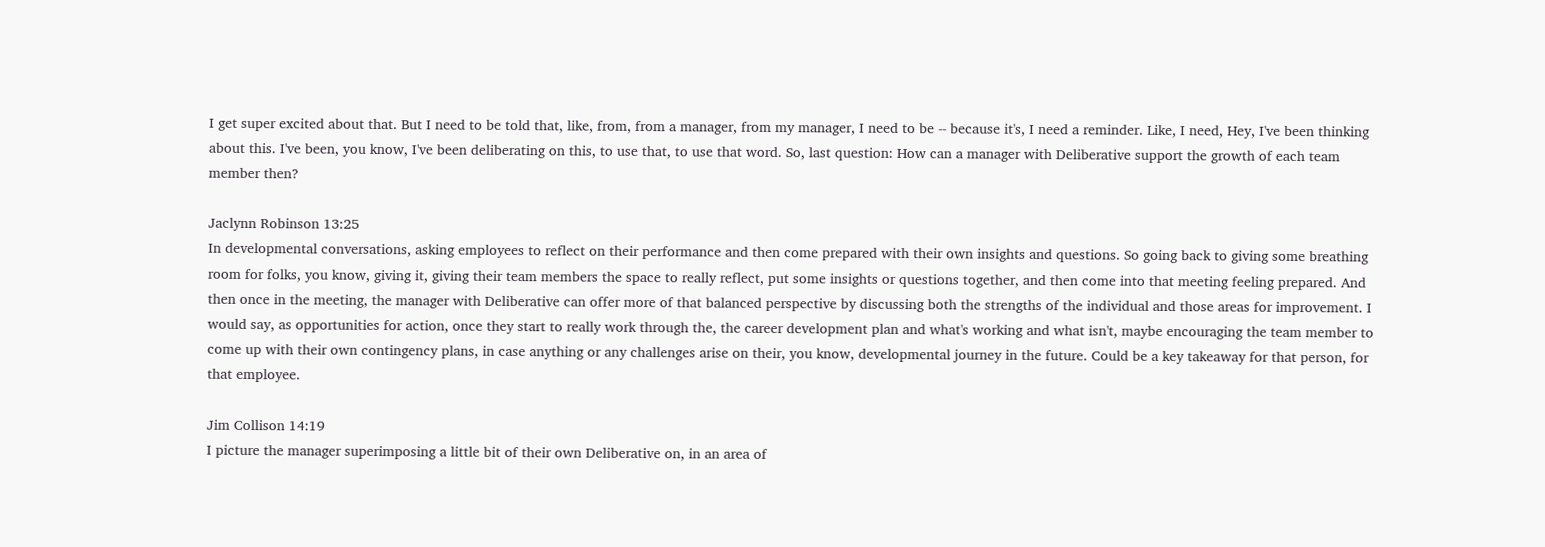I get super excited about that. But I need to be told that, like, from, from a manager, from my manager, I need to be -- because it's, I need a reminder. Like, I need, Hey, I've been thinking about this. I've been, you know, I've been deliberating on this, to use that, to use that word. So, last question: How can a manager with Deliberative support the growth of each team member then?

Jaclynn Robinson 13:25
In developmental conversations, asking employees to reflect on their performance and then come prepared with their own insights and questions. So going back to giving some breathing room for folks, you know, giving it, giving their team members the space to really reflect, put some insights or questions together, and then come into that meeting feeling prepared. And then once in the meeting, the manager with Deliberative can offer more of that balanced perspective by discussing both the strengths of the individual and those areas for improvement. I would say, as opportunities for action, once they start to really work through the, the career development plan and what's working and what isn't, maybe encouraging the team member to come up with their own contingency plans, in case anything or any challenges arise on their, you know, developmental journey in the future. Could be a key takeaway for that person, for that employee.

Jim Collison 14:19
I picture the manager superimposing a little bit of their own Deliberative on, in an area of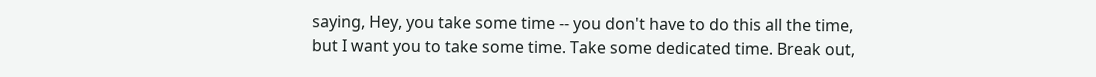saying, Hey, you take some time -- you don't have to do this all the time, but I want you to take some time. Take some dedicated time. Break out,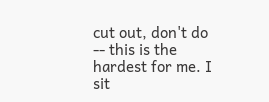cut out, don't do -- this is the hardest for me. I sit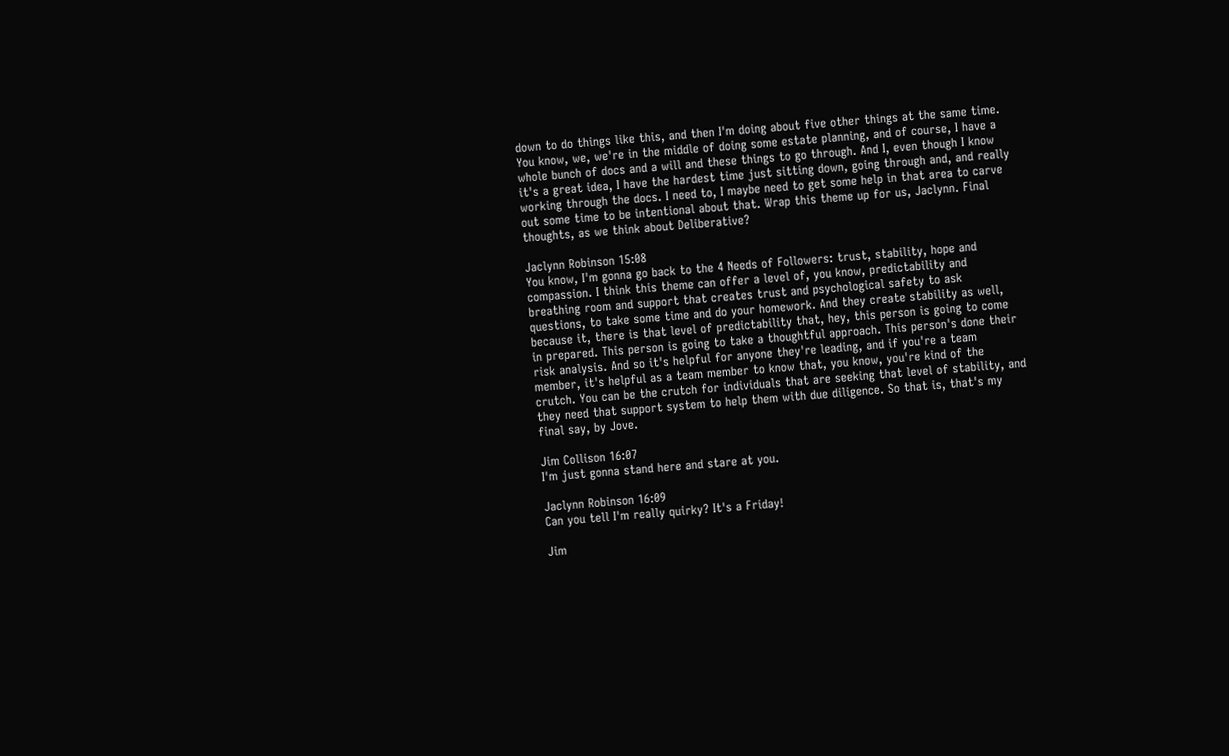down to do things like this, and then I'm doing about five other things at the same time. You know, we, we're in the middle of doing some estate planning, and of course, I have a whole bunch of docs and a will and these things to go through. And I, even though I know it's a great idea, I have the hardest time just sitting down, going through and, and really working through the docs. I need to, I maybe need to get some help in that area to carve out some time to be intentional about that. Wrap this theme up for us, Jaclynn. Final thoughts, as we think about Deliberative?

Jaclynn Robinson 15:08
You know, I'm gonna go back to the 4 Needs of Followers: trust, stability, hope and compassion. I think this theme can offer a level of, you know, predictability and breathing room and support that creates trust and psychological safety to ask questions, to take some time and do your homework. And they create stability as well, because it, there is that level of predictability that, hey, this person is going to come in prepared. This person is going to take a thoughtful approach. This person's done their risk analysis. And so it's helpful for anyone they're leading, and if you're a team member, it's helpful as a team member to know that, you know, you're kind of the crutch. You can be the crutch for individuals that are seeking that level of stability, and they need that support system to help them with due diligence. So that is, that's my final say, by Jove.

Jim Collison 16:07
I'm just gonna stand here and stare at you.

Jaclynn Robinson 16:09
Can you tell I'm really quirky? It's a Friday!

Jim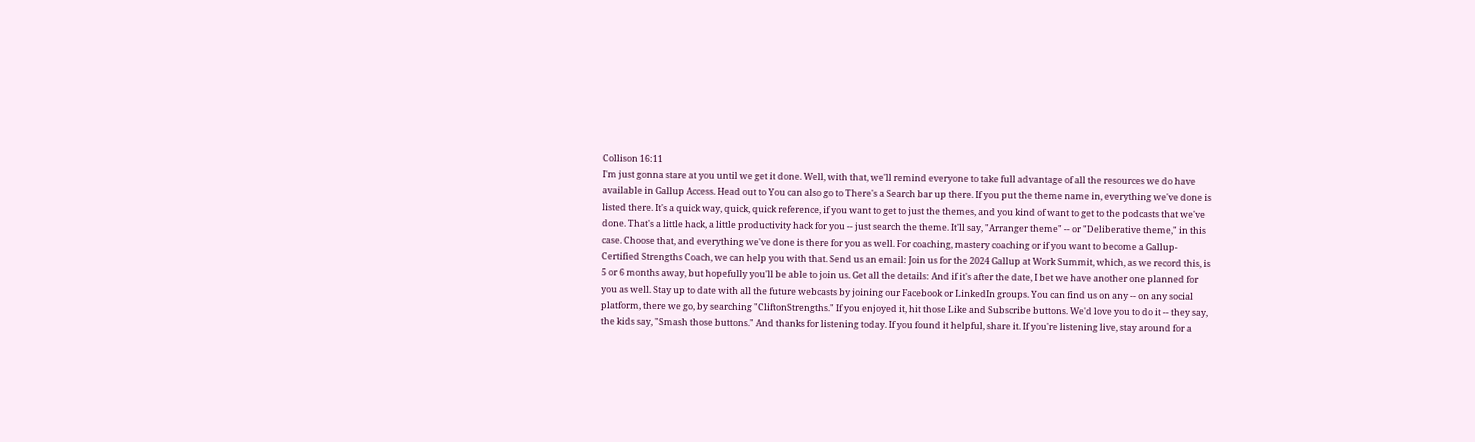Collison 16:11
I'm just gonna stare at you until we get it done. Well, with that, we'll remind everyone to take full advantage of all the resources we do have available in Gallup Access. Head out to You can also go to There's a Search bar up there. If you put the theme name in, everything we've done is listed there. It's a quick way, quick, quick reference, if you want to get to just the themes, and you kind of want to get to the podcasts that we've done. That's a little hack, a little productivity hack for you -- just search the theme. It'll say, "Arranger theme" -- or "Deliberative theme," in this case. Choose that, and everything we've done is there for you as well. For coaching, mastery coaching or if you want to become a Gallup-Certified Strengths Coach, we can help you with that. Send us an email: Join us for the 2024 Gallup at Work Summit, which, as we record this, is 5 or 6 months away, but hopefully you'll be able to join us. Get all the details: And if it's after the date, I bet we have another one planned for you as well. Stay up to date with all the future webcasts by joining our Facebook or LinkedIn groups. You can find us on any -- on any social platform, there we go, by searching "CliftonStrengths." If you enjoyed it, hit those Like and Subscribe buttons. We'd love you to do it -- they say, the kids say, "Smash those buttons." And thanks for listening today. If you found it helpful, share it. If you're listening live, stay around for a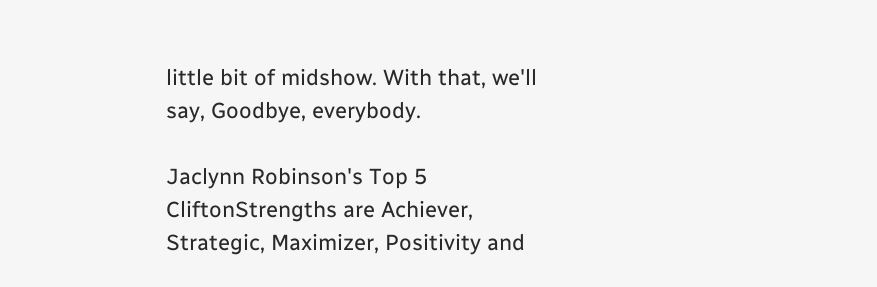little bit of midshow. With that, we'll say, Goodbye, everybody.

Jaclynn Robinson's Top 5 CliftonStrengths are Achiever, Strategic, Maximizer, Positivity and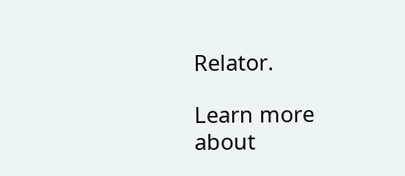Relator.

Learn more about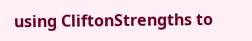using CliftonStrengths to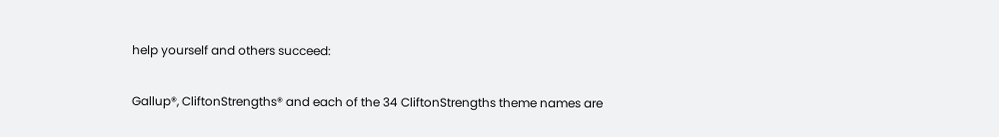help yourself and others succeed:

Gallup®, CliftonStrengths® and each of the 34 CliftonStrengths theme names are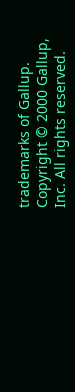trademarks of Gallup. Copyright © 2000 Gallup, Inc. All rights reserved.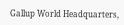Gallup World Headquarters,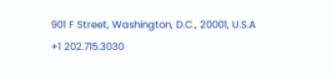901 F Street, Washington, D.C., 20001, U.S.A
+1 202.715.3030